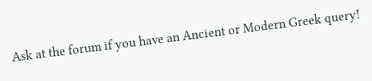Ask at the forum if you have an Ancient or Modern Greek query!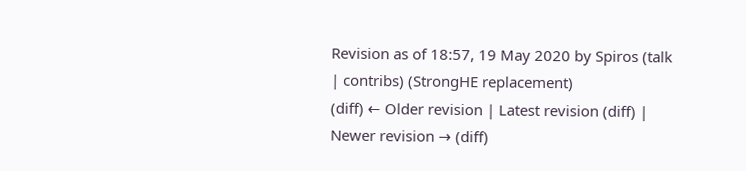Revision as of 18:57, 19 May 2020 by Spiros (talk | contribs) (StrongHE replacement)
(diff) ← Older revision | Latest revision (diff) | Newer revision → (diff)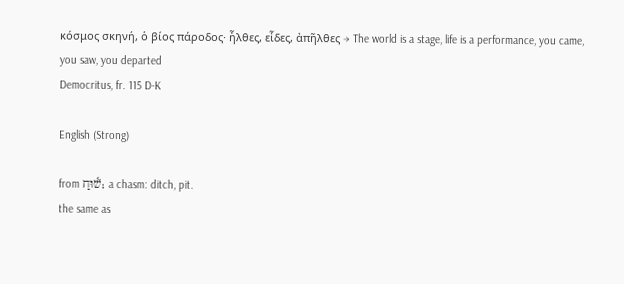κόσμος σκηνή, ὁ βίος πάροδος· ἦλθες, εἶδες, ἀπῆλθες → The world is a stage, life is a performance, you came, you saw, you departed
Democritus, fr. 115 D-K

English (Strong)

from שׁ֫וּחַ; a chasm: ditch, pit.
the same as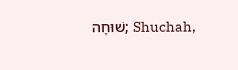שׁוּחָה; Shuchah,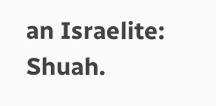an Israelite: Shuah.